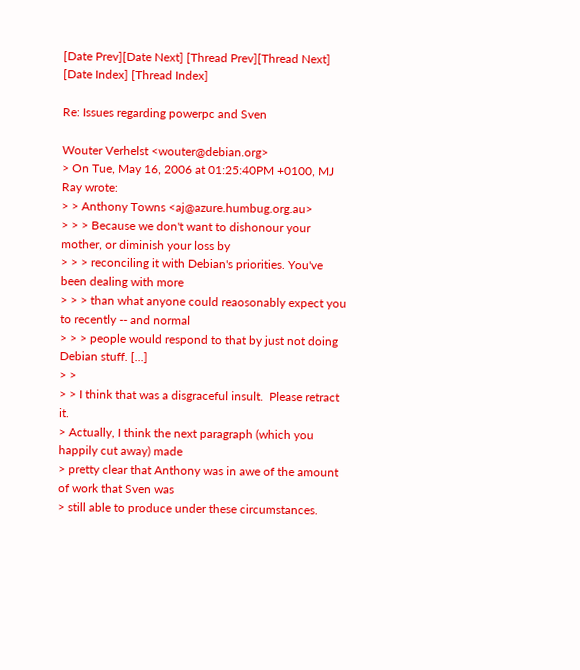[Date Prev][Date Next] [Thread Prev][Thread Next] [Date Index] [Thread Index]

Re: Issues regarding powerpc and Sven

Wouter Verhelst <wouter@debian.org>
> On Tue, May 16, 2006 at 01:25:40PM +0100, MJ Ray wrote:
> > Anthony Towns <aj@azure.humbug.org.au>
> > > Because we don't want to dishonour your mother, or diminish your loss by
> > > reconciling it with Debian's priorities. You've been dealing with more
> > > than what anyone could reaosonably expect you to recently -- and normal
> > > people would respond to that by just not doing Debian stuff. [...]
> >
> > I think that was a disgraceful insult.  Please retract it.
> Actually, I think the next paragraph (which you happily cut away) made
> pretty clear that Anthony was in awe of the amount of work that Sven was
> still able to produce under these circumstances.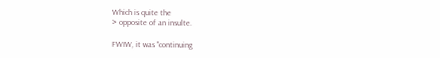Which is quite the
> opposite of an insulte.

FWIW, it was "continuing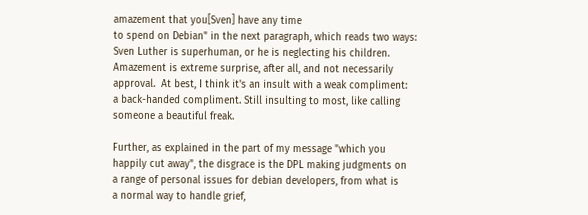amazement that you[Sven] have any time
to spend on Debian" in the next paragraph, which reads two ways:
Sven Luther is superhuman, or he is neglecting his children.
Amazement is extreme surprise, after all, and not necessarily
approval.  At best, I think it's an insult with a weak compliment:
a back-handed compliment. Still insulting to most, like calling
someone a beautiful freak.

Further, as explained in the part of my message "which you
happily cut away", the disgrace is the DPL making judgments on
a range of personal issues for debian developers, from what is
a normal way to handle grief,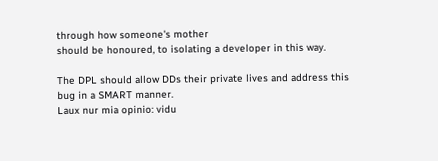through how someone's mother
should be honoured, to isolating a developer in this way.

The DPL should allow DDs their private lives and address this
bug in a SMART manner.
Laux nur mia opinio: vidu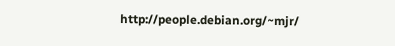http://people.debian.org/~mjr/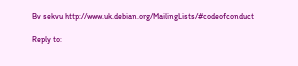Bv sekvu http://www.uk.debian.org/MailingLists/#codeofconduct

Reply to: